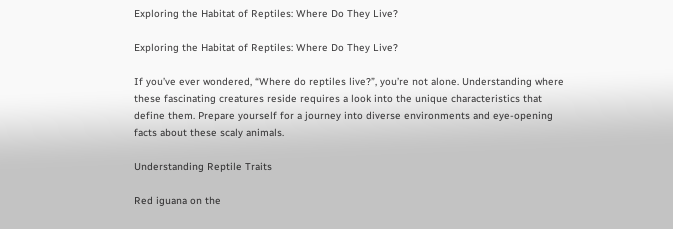Exploring the Habitat of Reptiles: Where Do They Live?

Exploring the Habitat of Reptiles: Where Do They Live?

If you’ve ever wondered, “Where do reptiles live?”, you’re not alone. Understanding where these fascinating creatures reside requires a look into the unique characteristics that define them. Prepare yourself for a journey into diverse environments and eye-opening facts about these scaly animals.

Understanding Reptile Traits

Red iguana on the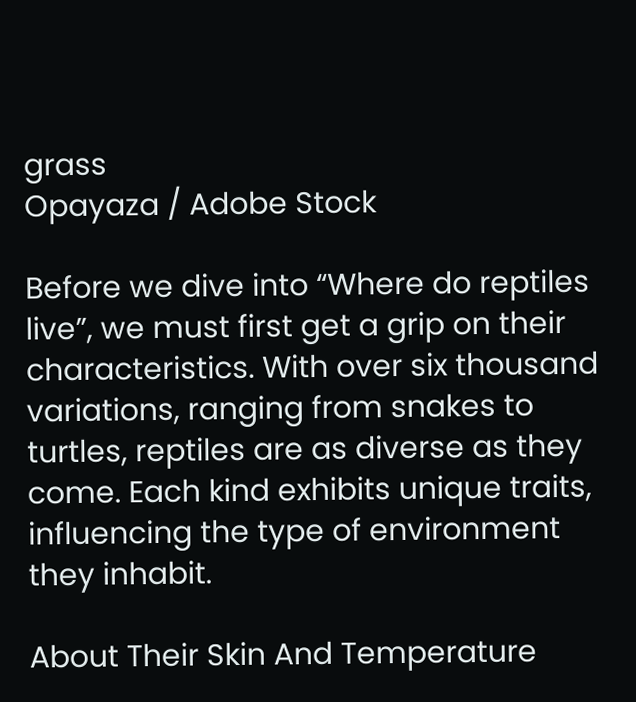grass
Opayaza / Adobe Stock

Before we dive into “Where do reptiles live”, we must first get a grip on their characteristics. With over six thousand variations, ranging from snakes to turtles, reptiles are as diverse as they come. Each kind exhibits unique traits, influencing the type of environment they inhabit.

About Their Skin And Temperature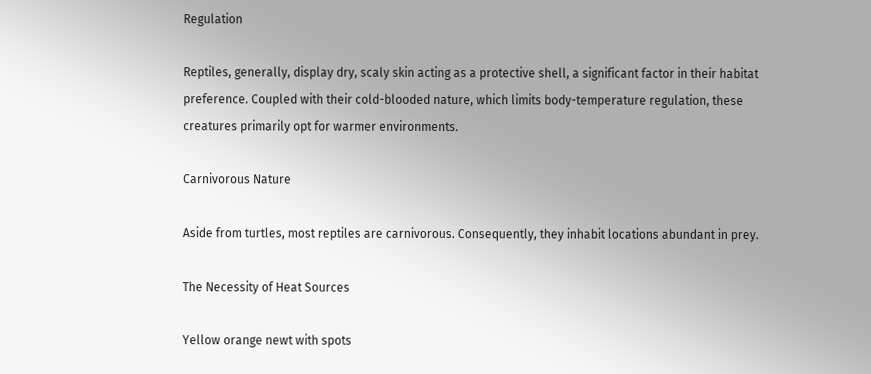Regulation

Reptiles, generally, display dry, scaly skin acting as a protective shell, a significant factor in their habitat preference. Coupled with their cold-blooded nature, which limits body-temperature regulation, these creatures primarily opt for warmer environments.

Carnivorous Nature

Aside from turtles, most reptiles are carnivorous. Consequently, they inhabit locations abundant in prey.

The Necessity of Heat Sources

Yellow orange newt with spots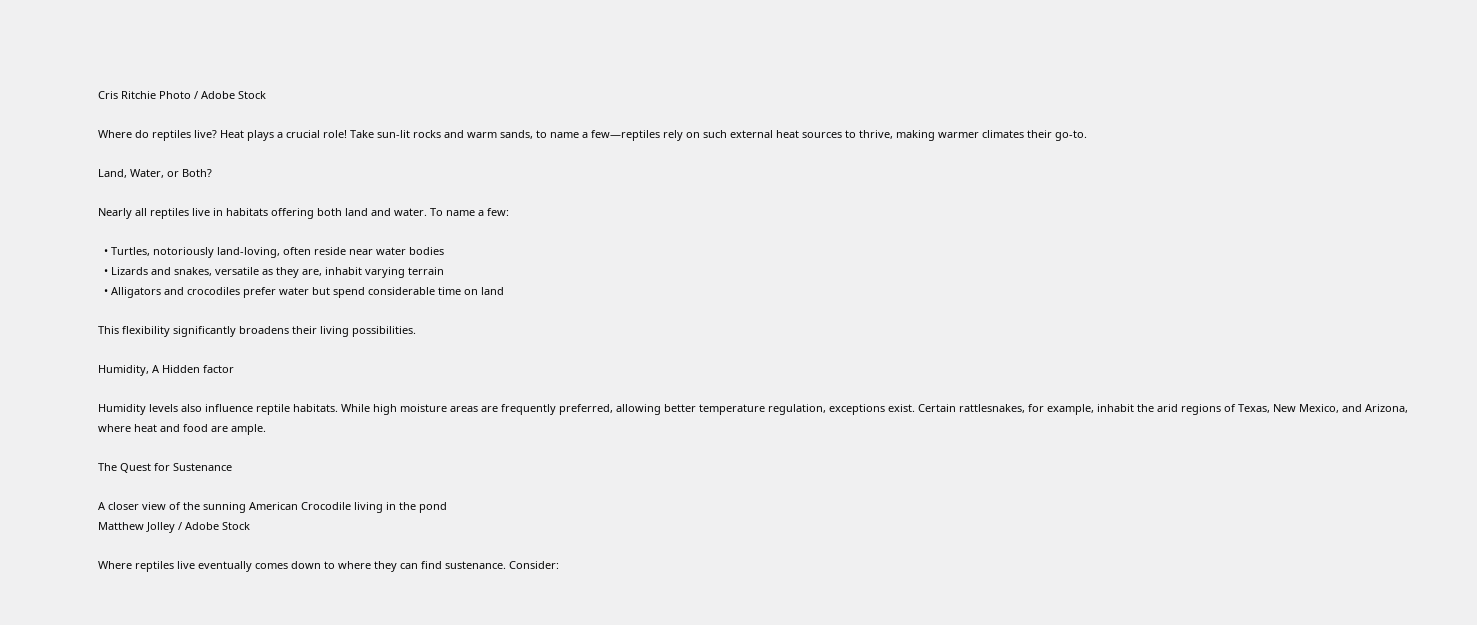Cris Ritchie Photo / Adobe Stock

Where do reptiles live? Heat plays a crucial role! Take sun-lit rocks and warm sands, to name a few—reptiles rely on such external heat sources to thrive, making warmer climates their go-to.

Land, Water, or Both?

Nearly all reptiles live in habitats offering both land and water. To name a few:

  • Turtles, notoriously land-loving, often reside near water bodies
  • Lizards and snakes, versatile as they are, inhabit varying terrain
  • Alligators and crocodiles prefer water but spend considerable time on land

This flexibility significantly broadens their living possibilities.

Humidity, A Hidden factor

Humidity levels also influence reptile habitats. While high moisture areas are frequently preferred, allowing better temperature regulation, exceptions exist. Certain rattlesnakes, for example, inhabit the arid regions of Texas, New Mexico, and Arizona, where heat and food are ample.

The Quest for Sustenance

A closer view of the sunning American Crocodile living in the pond
Matthew Jolley / Adobe Stock

Where reptiles live eventually comes down to where they can find sustenance. Consider: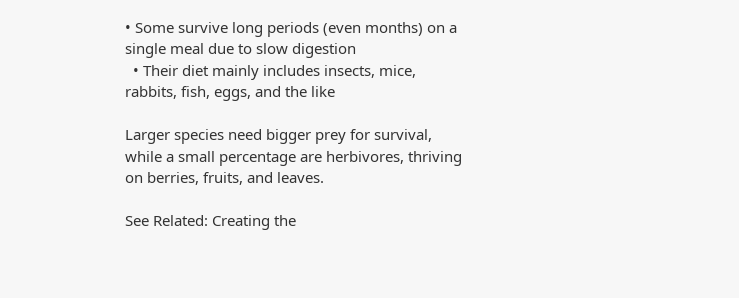• Some survive long periods (even months) on a single meal due to slow digestion
  • Their diet mainly includes insects, mice, rabbits, fish, eggs, and the like

Larger species need bigger prey for survival, while a small percentage are herbivores, thriving on berries, fruits, and leaves.

See Related: Creating the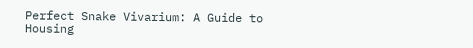Perfect Snake Vivarium: A Guide to Housing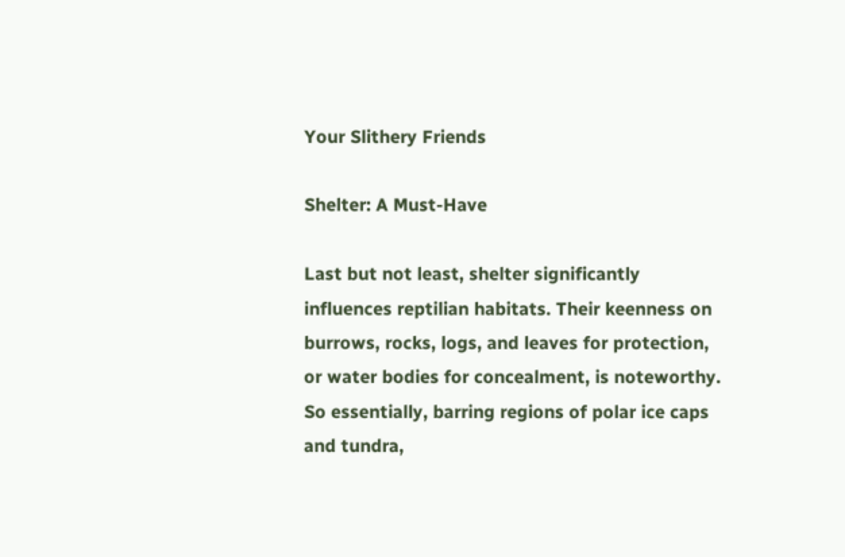Your Slithery Friends

Shelter: A Must-Have

Last but not least, shelter significantly influences reptilian habitats. Their keenness on burrows, rocks, logs, and leaves for protection, or water bodies for concealment, is noteworthy. So essentially, barring regions of polar ice caps and tundra,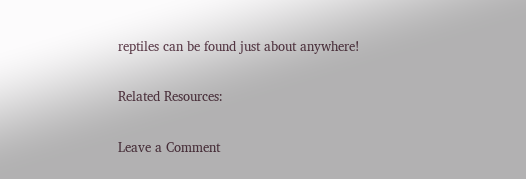reptiles can be found just about anywhere!

Related Resources:

Leave a Comment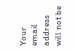Your email address will not be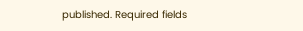published. Required fields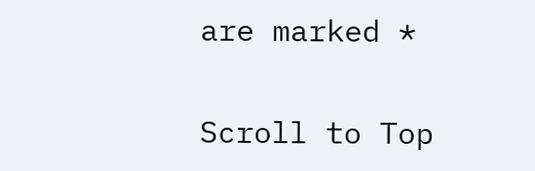are marked *

Scroll to Top